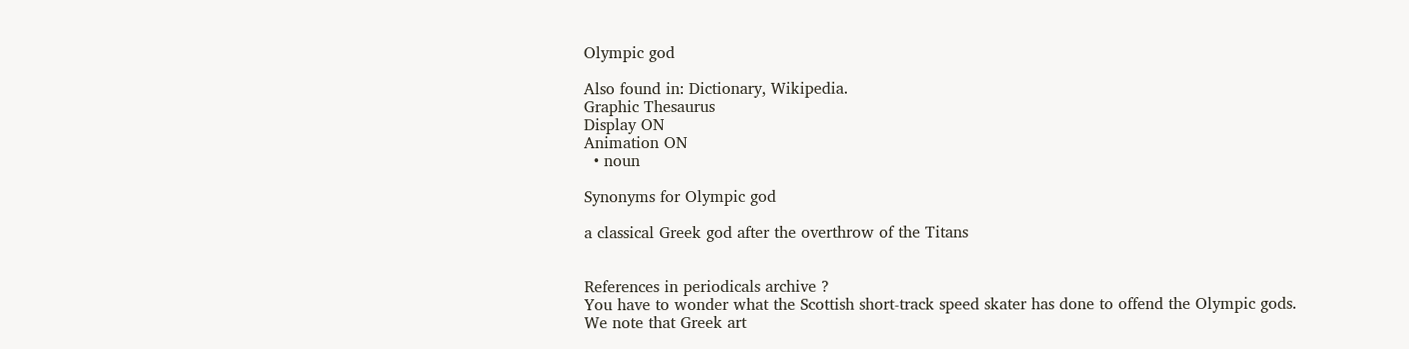Olympic god

Also found in: Dictionary, Wikipedia.
Graphic Thesaurus
Display ON
Animation ON
  • noun

Synonyms for Olympic god

a classical Greek god after the overthrow of the Titans


References in periodicals archive ?
You have to wonder what the Scottish short-track speed skater has done to offend the Olympic gods.
We note that Greek art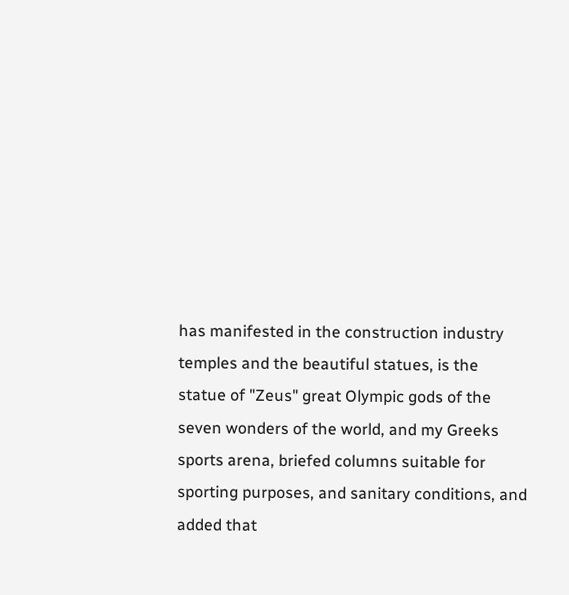has manifested in the construction industry temples and the beautiful statues, is the statue of "Zeus" great Olympic gods of the seven wonders of the world, and my Greeks sports arena, briefed columns suitable for sporting purposes, and sanitary conditions, and added that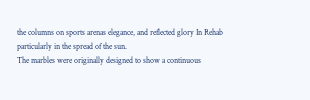the columns on sports arenas elegance, and reflected glory In Rehab particularly in the spread of the sun.
The marbles were originally designed to show a continuous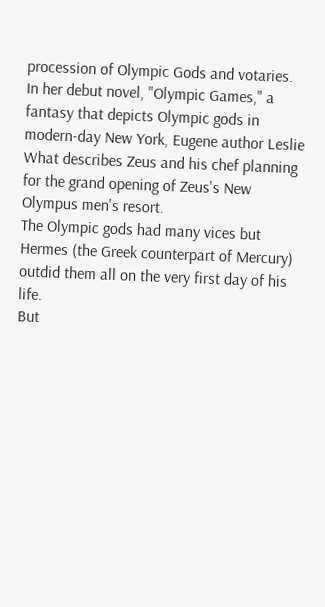procession of Olympic Gods and votaries.
In her debut novel, "Olympic Games," a fantasy that depicts Olympic gods in modern-day New York, Eugene author Leslie What describes Zeus and his chef planning for the grand opening of Zeus's New Olympus men's resort.
The Olympic gods had many vices but Hermes (the Greek counterpart of Mercury) outdid them all on the very first day of his life.
But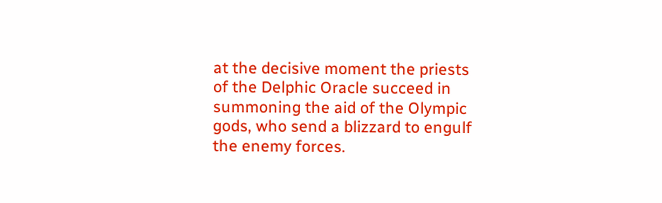at the decisive moment the priests of the Delphic Oracle succeed in summoning the aid of the Olympic gods, who send a blizzard to engulf the enemy forces.